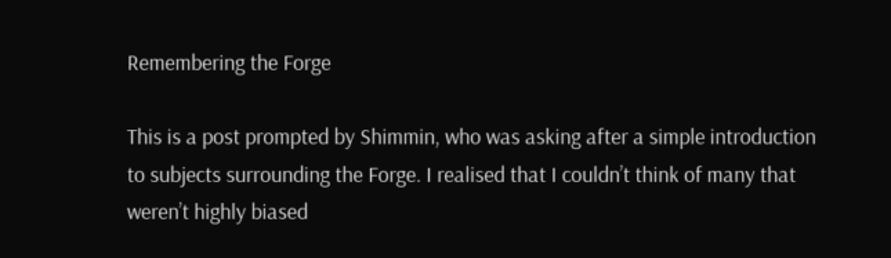Remembering the Forge

This is a post prompted by Shimmin, who was asking after a simple introduction to subjects surrounding the Forge. I realised that I couldn’t think of many that weren’t highly biased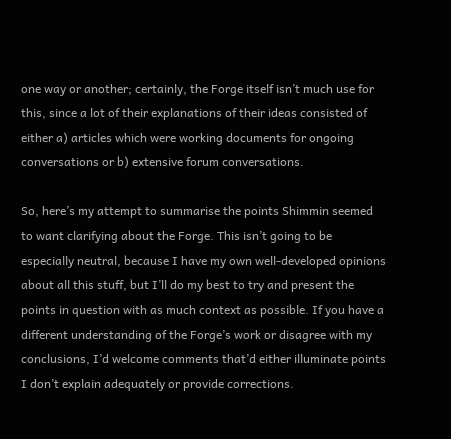one way or another; certainly, the Forge itself isn’t much use for this, since a lot of their explanations of their ideas consisted of either a) articles which were working documents for ongoing conversations or b) extensive forum conversations.

So, here’s my attempt to summarise the points Shimmin seemed to want clarifying about the Forge. This isn’t going to be especially neutral, because I have my own well-developed opinions about all this stuff, but I’ll do my best to try and present the points in question with as much context as possible. If you have a different understanding of the Forge’s work or disagree with my conclusions, I’d welcome comments that’d either illuminate points I don’t explain adequately or provide corrections.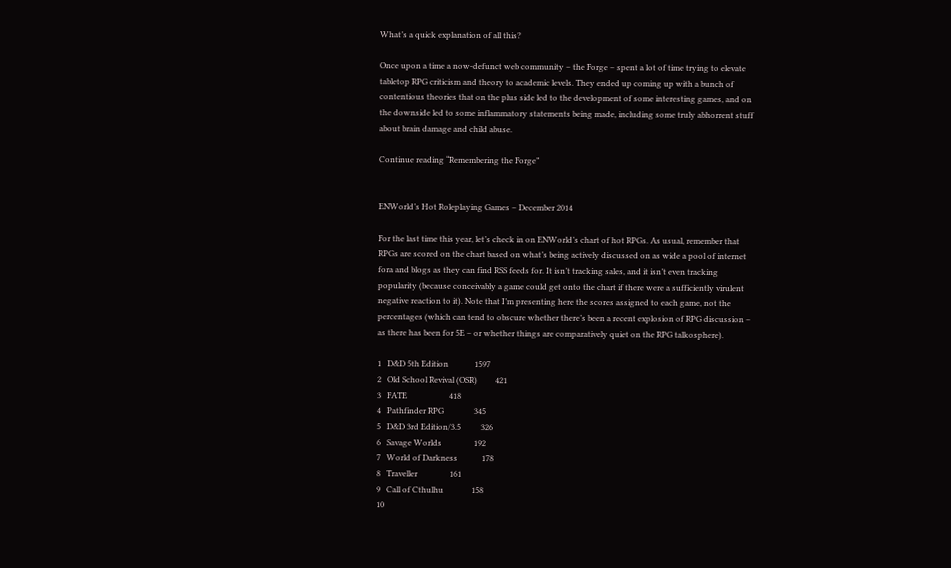What’s a quick explanation of all this?

Once upon a time a now-defunct web community – the Forge – spent a lot of time trying to elevate tabletop RPG criticism and theory to academic levels. They ended up coming up with a bunch of contentious theories that on the plus side led to the development of some interesting games, and on the downside led to some inflammatory statements being made, including some truly abhorrent stuff about brain damage and child abuse.

Continue reading “Remembering the Forge”


ENWorld’s Hot Roleplaying Games – December 2014

For the last time this year, let’s check in on ENWorld’s chart of hot RPGs. As usual, remember that RPGs are scored on the chart based on what’s being actively discussed on as wide a pool of internet fora and blogs as they can find RSS feeds for. It isn’t tracking sales, and it isn’t even tracking popularity (because conceivably a game could get onto the chart if there were a sufficiently virulent negative reaction to it). Note that I’m presenting here the scores assigned to each game, not the percentages (which can tend to obscure whether there’s been a recent explosion of RPG discussion – as there has been for 5E – or whether things are comparatively quiet on the RPG talkosphere).

1   D&D 5th Edition             1597
2   Old School Revival (OSR)         421
3   FATE                     418
4   Pathfinder RPG               345
5   D&D 3rd Edition/3.5          326
6   Savage Worlds                192
7   World of Darkness            178
8   Traveller                161
9   Call of Cthulhu              158
10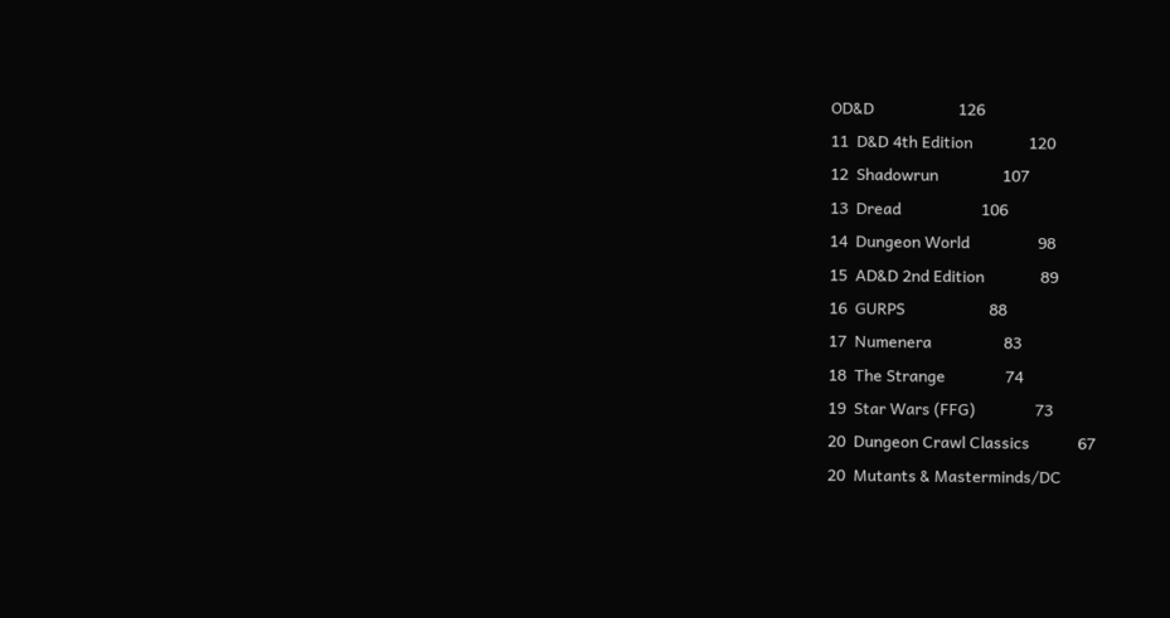OD&D                     126
11  D&D 4th Edition              120
12  Shadowrun                107
13  Dread                    106
14  Dungeon World                 98
15  AD&D 2nd Edition              89
16  GURPS                     88
17  Numenera                  83
18  The Strange               74
19  Star Wars (FFG)               73
20  Dungeon Crawl Classics            67
20  Mutants & Masterminds/DC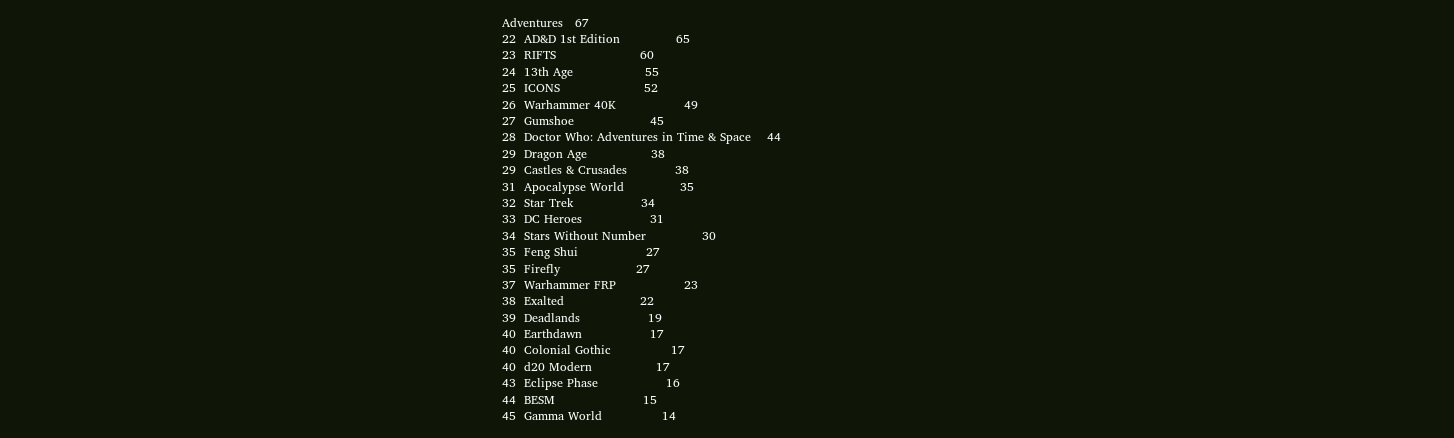Adventures   67
22  AD&D 1st Edition              65
23  RIFTS                     60
24  13th Age                  55
25  ICONS                     52
26  Warhammer 40K                 49
27  Gumshoe                   45
28  Doctor Who: Adventures in Time & Space    44
29  Dragon Age                38
29  Castles & Crusades            38
31  Apocalypse World              35
32  Star Trek                 34
33  DC Heroes                 31
34  Stars Without Number              30
35  Feng Shui                 27
35  Firefly                   27
37  Warhammer FRP                 23
38  Exalted                   22
39  Deadlands                 19
40  Earthdawn                 17
40  Colonial Gothic               17
40  d20 Modern                17
43  Eclipse Phase                 16
44  BESM                      15
45  Gamma World               14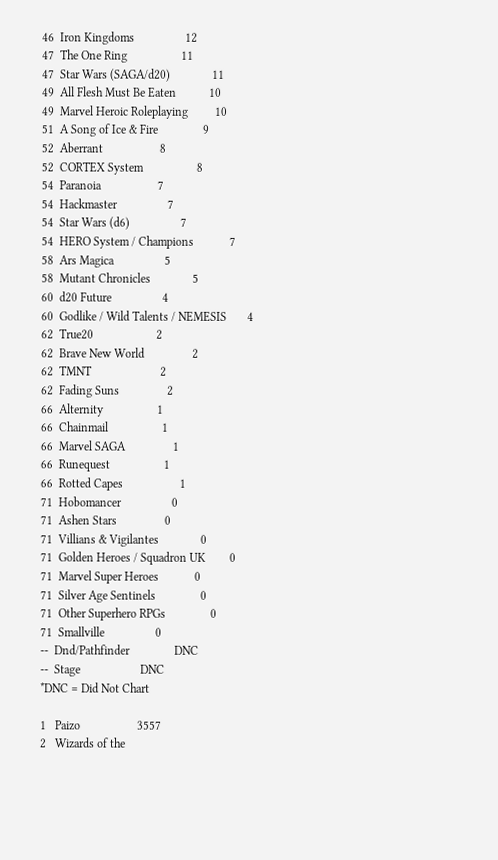46  Iron Kingdoms                 12
47  The One Ring                  11
47  Star Wars (SAGA/d20)              11
49  All Flesh Must Be Eaten           10
49  Marvel Heroic Roleplaying         10
51  A Song of Ice & Fire               9
52  Aberrant                   8
52  CORTEX System                  8
54  Paranoia                   7
54  Hackmaster                 7
54  Star Wars (d6)                 7
54  HERO System / Champions            7
58  Ars Magica                 5
58  Mutant Chronicles              5
60  d20 Future                 4
60  Godlike / Wild Talents / NEMESIS       4
62  True20                     2
62  Brave New World                2
62  TMNT                       2
62  Fading Suns                2
66  Alternity                  1
66  Chainmail                  1
66  Marvel SAGA                1
66  Runequest                  1
66  Rotted Capes                   1
71  Hobomancer                 0
71  Ashen Stars                0
71  Villians & Vigilantes              0
71  Golden Heroes / Squadron UK        0
71  Marvel Super Heroes            0
71  Silver Age Sentinels               0
71  Other Superhero RPGs               0
71  Smallville                 0
--  Dnd/Pathfinder               DNC
--  Stage                    DNC
*DNC = Did Not Chart

1   Paizo                   3557
2   Wizards of the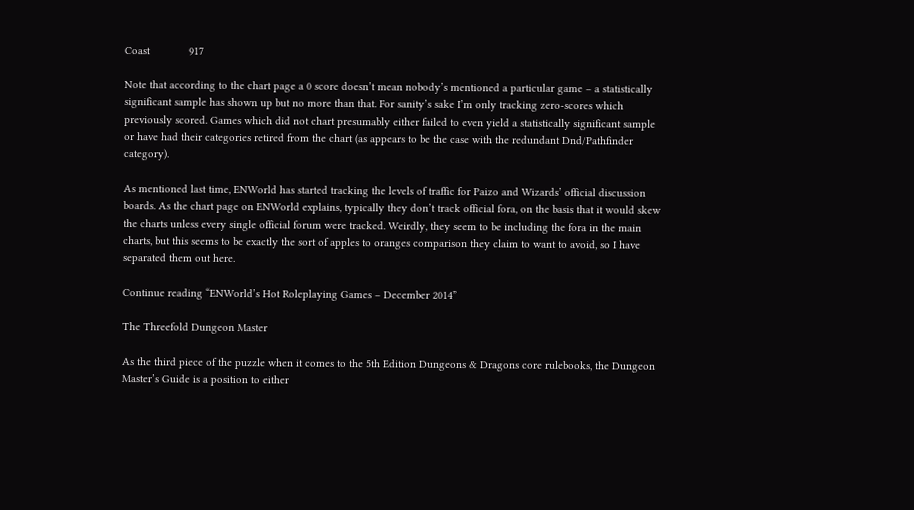Coast             917

Note that according to the chart page a 0 score doesn’t mean nobody’s mentioned a particular game – a statistically significant sample has shown up but no more than that. For sanity’s sake I’m only tracking zero-scores which previously scored. Games which did not chart presumably either failed to even yield a statistically significant sample or have had their categories retired from the chart (as appears to be the case with the redundant Dnd/Pathfinder category).

As mentioned last time, ENWorld has started tracking the levels of traffic for Paizo and Wizards’ official discussion boards. As the chart page on ENWorld explains, typically they don’t track official fora, on the basis that it would skew the charts unless every single official forum were tracked. Weirdly, they seem to be including the fora in the main charts, but this seems to be exactly the sort of apples to oranges comparison they claim to want to avoid, so I have separated them out here.

Continue reading “ENWorld’s Hot Roleplaying Games – December 2014”

The Threefold Dungeon Master

As the third piece of the puzzle when it comes to the 5th Edition Dungeons & Dragons core rulebooks, the Dungeon Master’s Guide is a position to either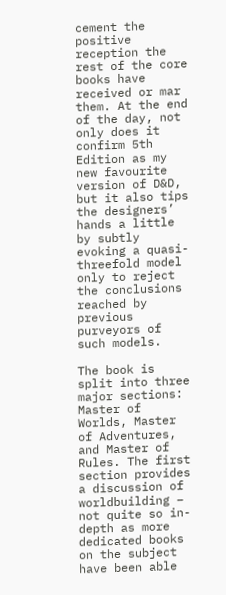cement the positive reception the rest of the core books have received or mar them. At the end of the day, not only does it confirm 5th Edition as my new favourite version of D&D, but it also tips the designers’ hands a little by subtly evoking a quasi-threefold model only to reject the conclusions reached by previous purveyors of such models.

The book is split into three major sections: Master of Worlds, Master of Adventures, and Master of Rules. The first section provides a discussion of worldbuilding – not quite so in-depth as more dedicated books on the subject have been able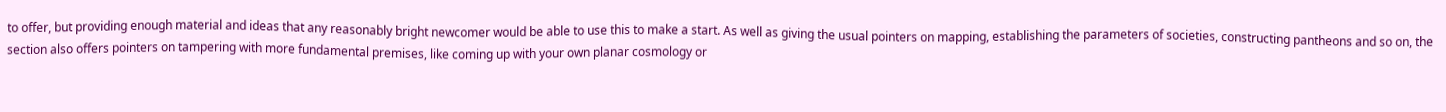to offer, but providing enough material and ideas that any reasonably bright newcomer would be able to use this to make a start. As well as giving the usual pointers on mapping, establishing the parameters of societies, constructing pantheons and so on, the section also offers pointers on tampering with more fundamental premises, like coming up with your own planar cosmology or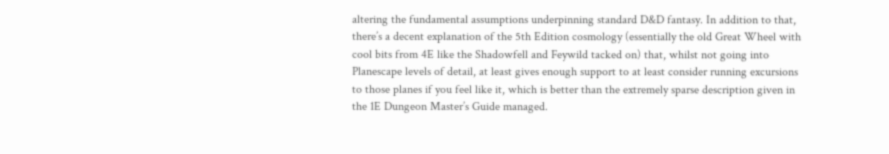altering the fundamental assumptions underpinning standard D&D fantasy. In addition to that, there’s a decent explanation of the 5th Edition cosmology (essentially the old Great Wheel with cool bits from 4E like the Shadowfell and Feywild tacked on) that, whilst not going into Planescape levels of detail, at least gives enough support to at least consider running excursions to those planes if you feel like it, which is better than the extremely sparse description given in the 1E Dungeon Master’s Guide managed.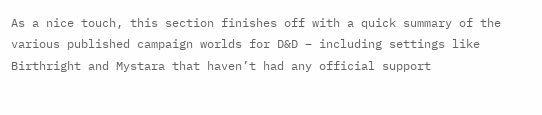As a nice touch, this section finishes off with a quick summary of the various published campaign worlds for D&D – including settings like Birthright and Mystara that haven’t had any official support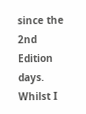since the 2nd Edition days. Whilst I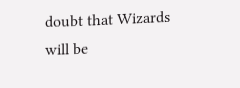doubt that Wizards will be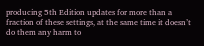producing 5th Edition updates for more than a fraction of these settings, at the same time it doesn’t do them any harm to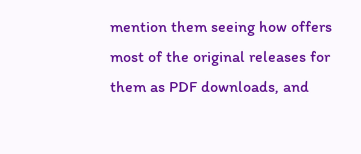mention them seeing how offers most of the original releases for them as PDF downloads, and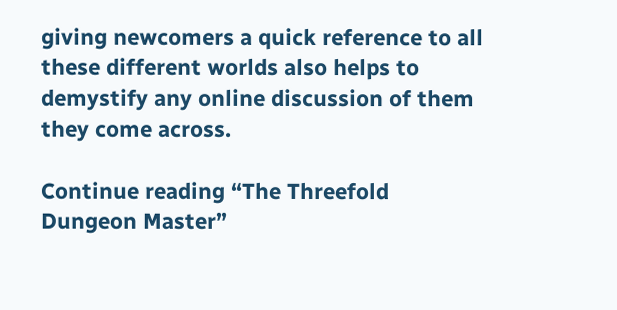giving newcomers a quick reference to all these different worlds also helps to demystify any online discussion of them they come across.

Continue reading “The Threefold Dungeon Master”